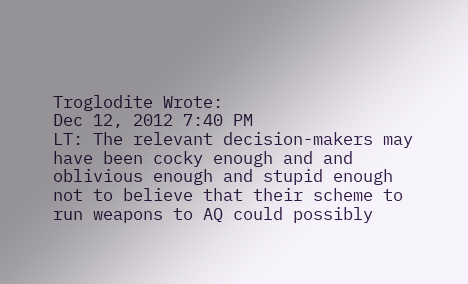Troglodite Wrote:
Dec 12, 2012 7:40 PM
LT: The relevant decision-makers may have been cocky enough and and oblivious enough and stupid enough not to believe that their scheme to run weapons to AQ could possibly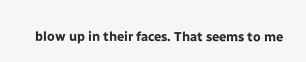blow up in their faces. That seems to me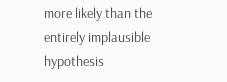more likely than the entirely implausible hypothesis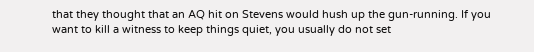that they thought that an AQ hit on Stevens would hush up the gun-running. If you want to kill a witness to keep things quiet, you usually do not set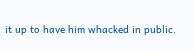it up to have him whacked in public.